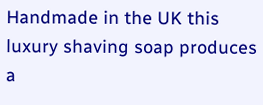Handmade in the UK this luxury shaving soap produces a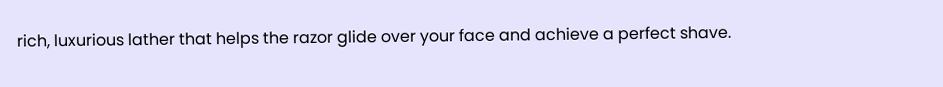rich, luxurious lather that helps the razor glide over your face and achieve a perfect shave.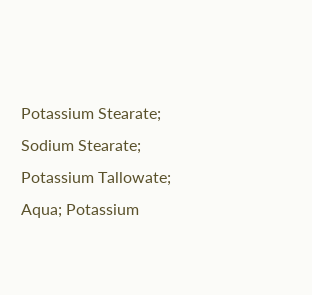Potassium Stearate; Sodium Stearate; Potassium Tallowate; Aqua; Potassium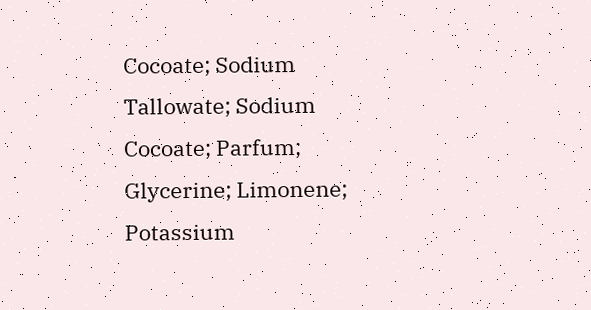Cocoate; Sodium Tallowate; Sodium Cocoate; Parfum; Glycerine; Limonene; Potassium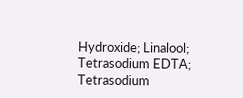Hydroxide; Linalool; Tetrasodium EDTA; Tetrasodium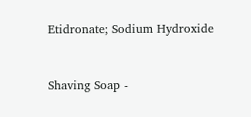Etidronate; Sodium Hydroxide


Shaving Soap -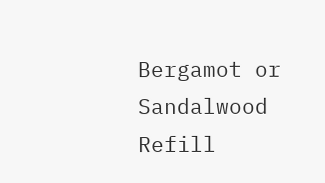Bergamot or Sandalwood Refill